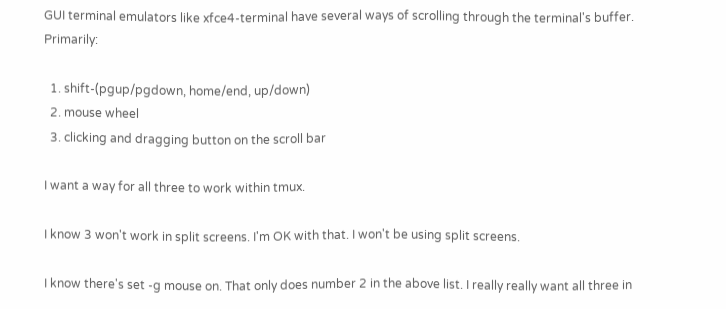GUI terminal emulators like xfce4-terminal have several ways of scrolling through the terminal's buffer. Primarily:

  1. shift-(pgup/pgdown, home/end, up/down)
  2. mouse wheel
  3. clicking and dragging button on the scroll bar

I want a way for all three to work within tmux.

I know 3 won't work in split screens. I'm OK with that. I won't be using split screens.

I know there's set -g mouse on. That only does number 2 in the above list. I really really want all three in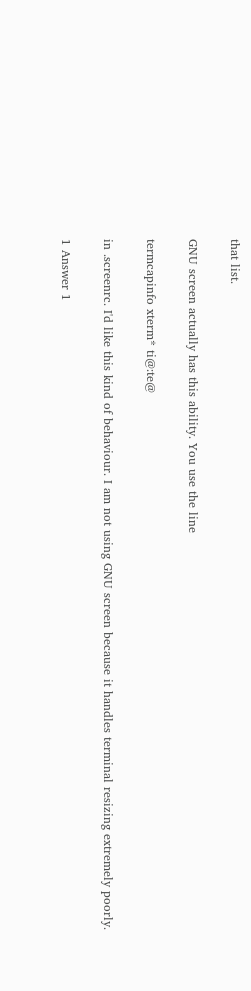that list.

GNU screen actually has this ability. You use the line

termcapinfo xterm* ti@:te@

in .screenrc. I'd like this kind of behaviour. I am not using GNU screen because it handles terminal resizing extremely poorly.

1 Answer 1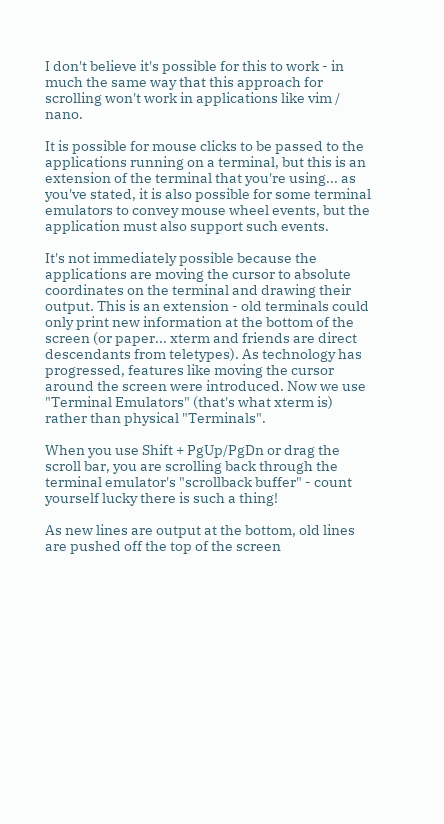I don't believe it's possible for this to work - in much the same way that this approach for scrolling won't work in applications like vim / nano.

It is possible for mouse clicks to be passed to the applications running on a terminal, but this is an extension of the terminal that you're using... as you've stated, it is also possible for some terminal emulators to convey mouse wheel events, but the application must also support such events.

It's not immediately possible because the applications are moving the cursor to absolute coordinates on the terminal and drawing their output. This is an extension - old terminals could only print new information at the bottom of the screen (or paper... xterm and friends are direct descendants from teletypes). As technology has progressed, features like moving the cursor around the screen were introduced. Now we use "Terminal Emulators" (that's what xterm is) rather than physical "Terminals".

When you use Shift + PgUp/PgDn or drag the scroll bar, you are scrolling back through the terminal emulator's "scrollback buffer" - count yourself lucky there is such a thing!

As new lines are output at the bottom, old lines are pushed off the top of the screen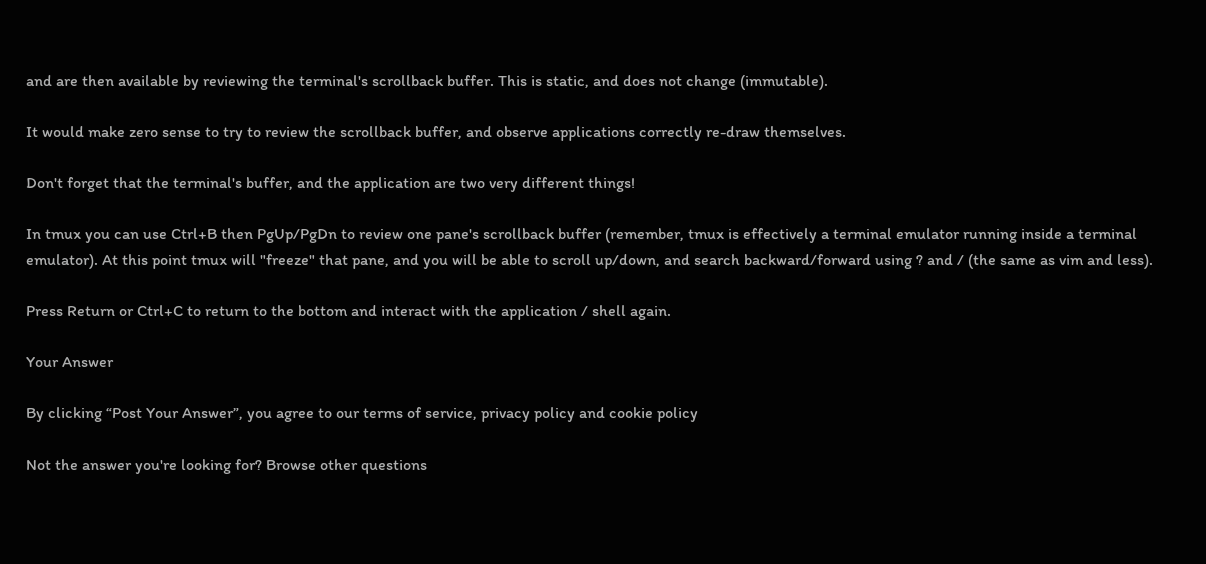and are then available by reviewing the terminal's scrollback buffer. This is static, and does not change (immutable).

It would make zero sense to try to review the scrollback buffer, and observe applications correctly re-draw themselves.

Don't forget that the terminal's buffer, and the application are two very different things!

In tmux you can use Ctrl+B then PgUp/PgDn to review one pane's scrollback buffer (remember, tmux is effectively a terminal emulator running inside a terminal emulator). At this point tmux will "freeze" that pane, and you will be able to scroll up/down, and search backward/forward using ? and / (the same as vim and less).

Press Return or Ctrl+C to return to the bottom and interact with the application / shell again.

Your Answer

By clicking “Post Your Answer”, you agree to our terms of service, privacy policy and cookie policy

Not the answer you're looking for? Browse other questions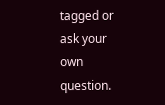tagged or ask your own question.